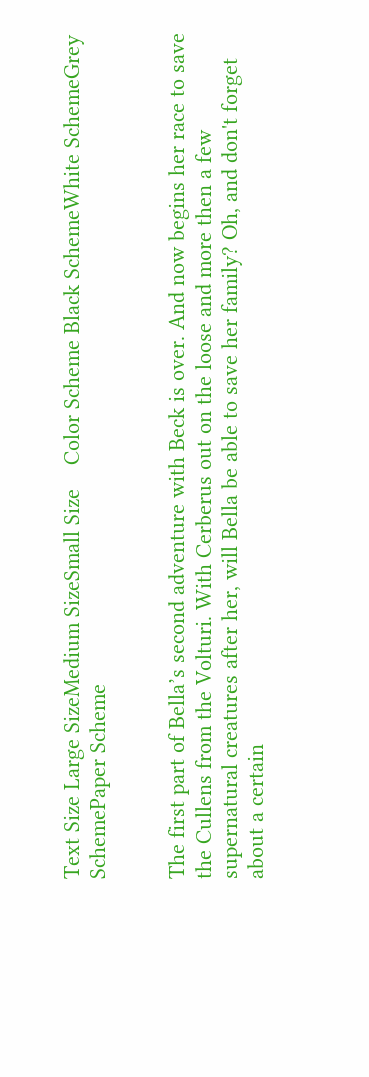Text Size Large SizeMedium SizeSmall Size    Color Scheme Black SchemeWhite SchemeGrey SchemePaper Scheme


The first part of Bella’s second adventure with Beck is over. And now begins her race to save the Cullens from the Volturi. With Cerberus out on the loose and more then a few supernatural creatures after her, will Bella be able to save her family? Oh, and don't forget about a certain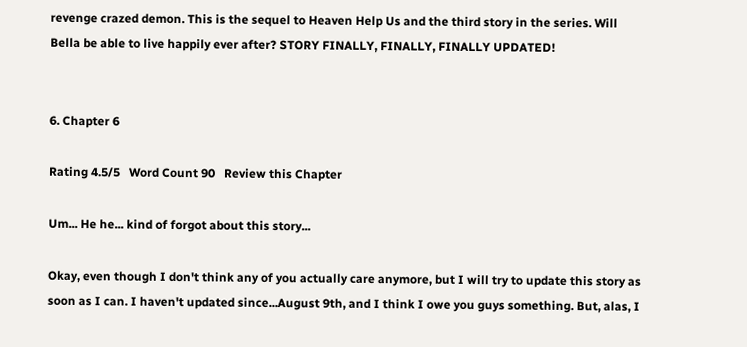revenge crazed demon. This is the sequel to Heaven Help Us and the third story in the series. Will Bella be able to live happily ever after? STORY FINALLY, FINALLY, FINALLY UPDATED!


6. Chapter 6

Rating 4.5/5   Word Count 90   Review this Chapter

Um... He he... kind of forgot about this story...

Okay, even though I don't think any of you actually care anymore, but I will try to update this story as soon as I can. I haven't updated since...August 9th, and I think I owe you guys something. But, alas, I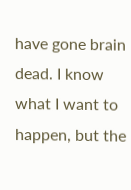have gone brain dead. I know what I want to happen, but the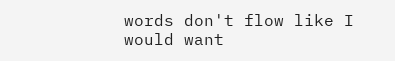words don't flow like I would want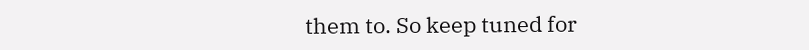them to. So keep tuned for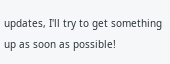updates, I'll try to get something up as soon as possible!